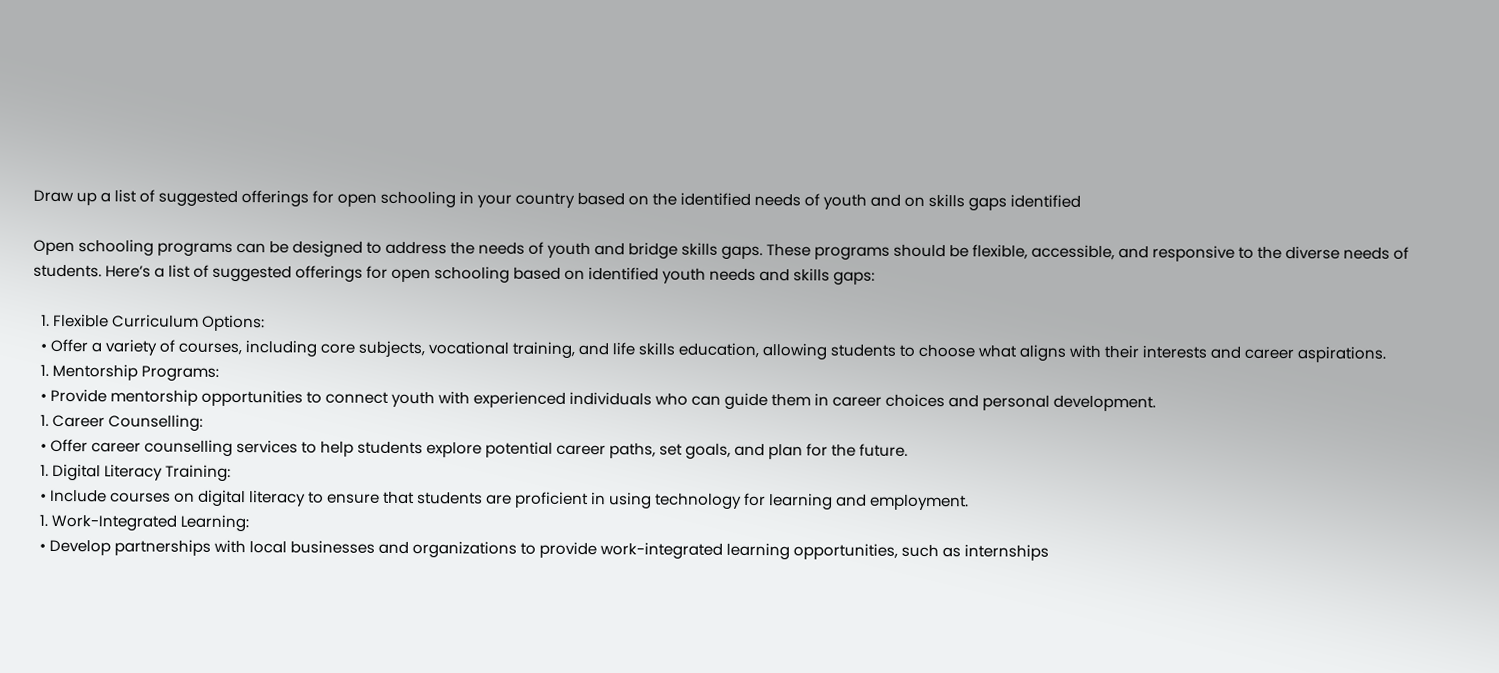Draw up a list of suggested offerings for open schooling in your country based on the identified needs of youth and on skills gaps identified

Open schooling programs can be designed to address the needs of youth and bridge skills gaps. These programs should be flexible, accessible, and responsive to the diverse needs of students. Here’s a list of suggested offerings for open schooling based on identified youth needs and skills gaps:

  1. Flexible Curriculum Options:
  • Offer a variety of courses, including core subjects, vocational training, and life skills education, allowing students to choose what aligns with their interests and career aspirations.
  1. Mentorship Programs:
  • Provide mentorship opportunities to connect youth with experienced individuals who can guide them in career choices and personal development.
  1. Career Counselling:
  • Offer career counselling services to help students explore potential career paths, set goals, and plan for the future.
  1. Digital Literacy Training:
  • Include courses on digital literacy to ensure that students are proficient in using technology for learning and employment.
  1. Work-Integrated Learning:
  • Develop partnerships with local businesses and organizations to provide work-integrated learning opportunities, such as internships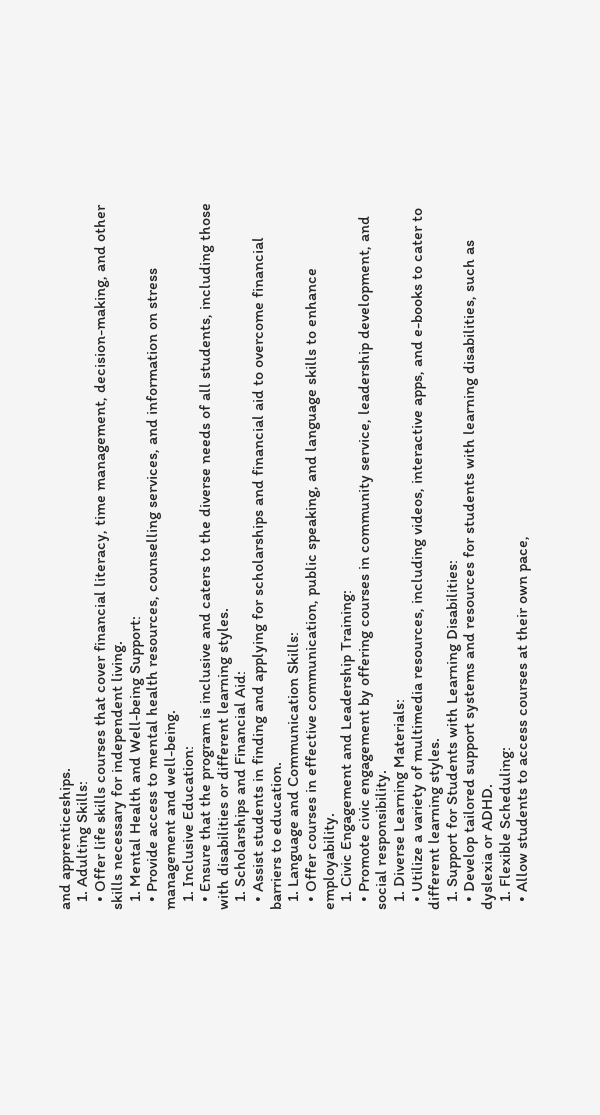and apprenticeships.
  1. Adulting Skills:
  • Offer life skills courses that cover financial literacy, time management, decision-making, and other skills necessary for independent living.
  1. Mental Health and Well-being Support:
  • Provide access to mental health resources, counselling services, and information on stress management and well-being.
  1. Inclusive Education:
  • Ensure that the program is inclusive and caters to the diverse needs of all students, including those with disabilities or different learning styles.
  1. Scholarships and Financial Aid:
  • Assist students in finding and applying for scholarships and financial aid to overcome financial barriers to education.
  1. Language and Communication Skills:
  • Offer courses in effective communication, public speaking, and language skills to enhance employability.
  1. Civic Engagement and Leadership Training:
  • Promote civic engagement by offering courses in community service, leadership development, and social responsibility.
  1. Diverse Learning Materials:
  • Utilize a variety of multimedia resources, including videos, interactive apps, and e-books to cater to different learning styles.
  1. Support for Students with Learning Disabilities:
  • Develop tailored support systems and resources for students with learning disabilities, such as dyslexia or ADHD.
  1. Flexible Scheduling:
  • Allow students to access courses at their own pace,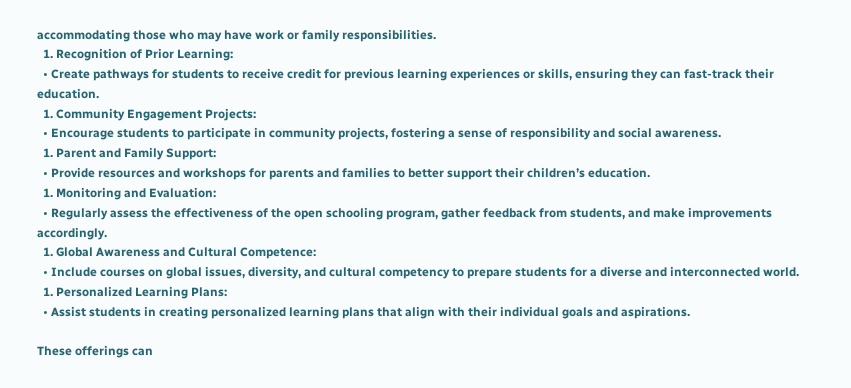accommodating those who may have work or family responsibilities.
  1. Recognition of Prior Learning:
  • Create pathways for students to receive credit for previous learning experiences or skills, ensuring they can fast-track their education.
  1. Community Engagement Projects:
  • Encourage students to participate in community projects, fostering a sense of responsibility and social awareness.
  1. Parent and Family Support:
  • Provide resources and workshops for parents and families to better support their children’s education.
  1. Monitoring and Evaluation:
  • Regularly assess the effectiveness of the open schooling program, gather feedback from students, and make improvements accordingly.
  1. Global Awareness and Cultural Competence:
  • Include courses on global issues, diversity, and cultural competency to prepare students for a diverse and interconnected world.
  1. Personalized Learning Plans:
  • Assist students in creating personalized learning plans that align with their individual goals and aspirations.

These offerings can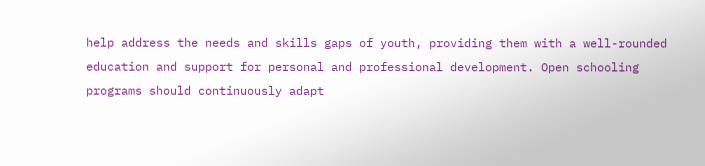help address the needs and skills gaps of youth, providing them with a well-rounded education and support for personal and professional development. Open schooling programs should continuously adapt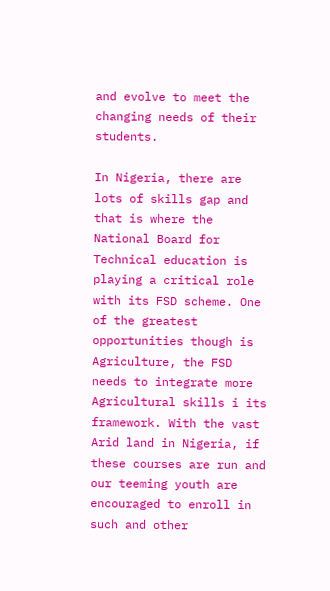and evolve to meet the changing needs of their students.

In Nigeria, there are lots of skills gap and that is where the National Board for Technical education is playing a critical role with its FSD scheme. One of the greatest opportunities though is Agriculture, the FSD needs to integrate more Agricultural skills i its framework. With the vast Arid land in Nigeria, if these courses are run and our teeming youth are encouraged to enroll in such and other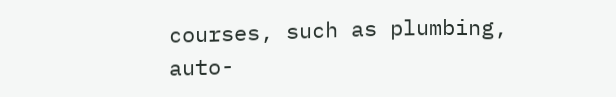courses, such as plumbing, auto-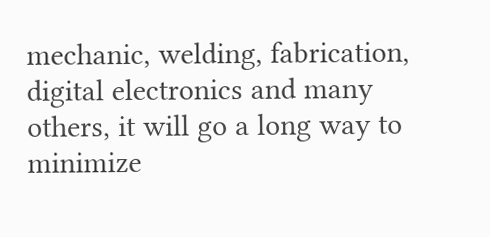mechanic, welding, fabrication, digital electronics and many others, it will go a long way to minimize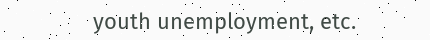youth unemployment, etc.